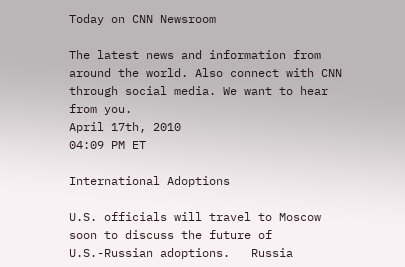Today on CNN Newsroom

The latest news and information from around the world. Also connect with CNN through social media. We want to hear from you.
April 17th, 2010
04:09 PM ET

International Adoptions

U.S. officials will travel to Moscow soon to discuss the future of U.S.-Russian adoptions.   Russia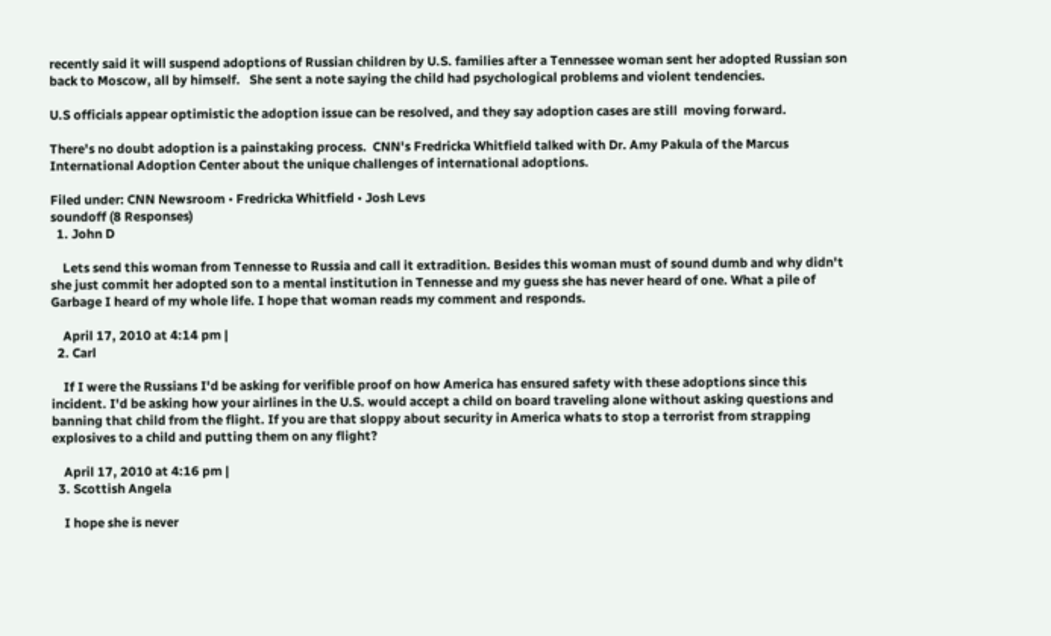recently said it will suspend adoptions of Russian children by U.S. families after a Tennessee woman sent her adopted Russian son back to Moscow, all by himself.   She sent a note saying the child had psychological problems and violent tendencies.

U.S officials appear optimistic the adoption issue can be resolved, and they say adoption cases are still  moving forward.

There's no doubt adoption is a painstaking process.  CNN's Fredricka Whitfield talked with Dr. Amy Pakula of the Marcus International Adoption Center about the unique challenges of international adoptions.

Filed under: CNN Newsroom • Fredricka Whitfield • Josh Levs
soundoff (8 Responses)
  1. John D

    Lets send this woman from Tennesse to Russia and call it extradition. Besides this woman must of sound dumb and why didn't she just commit her adopted son to a mental institution in Tennesse and my guess she has never heard of one. What a pile of Garbage I heard of my whole life. I hope that woman reads my comment and responds.

    April 17, 2010 at 4:14 pm |
  2. Carl

    If I were the Russians I'd be asking for verifible proof on how America has ensured safety with these adoptions since this incident. I'd be asking how your airlines in the U.S. would accept a child on board traveling alone without asking questions and banning that child from the flight. If you are that sloppy about security in America whats to stop a terrorist from strapping explosives to a child and putting them on any flight?

    April 17, 2010 at 4:16 pm |
  3. Scottish Angela

    I hope she is never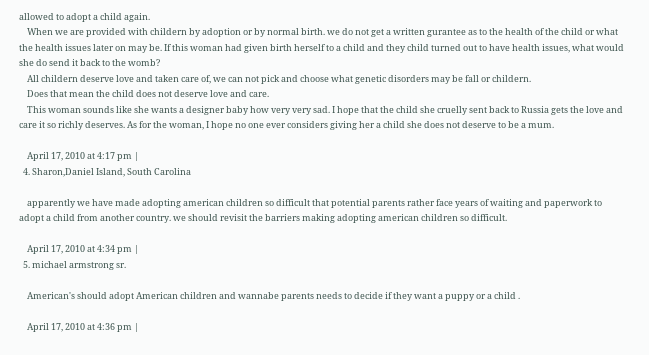allowed to adopt a child again.
    When we are provided with childern by adoption or by normal birth. we do not get a written gurantee as to the health of the child or what the health issues later on may be. If this woman had given birth herself to a child and they child turned out to have health issues, what would she do send it back to the womb?
    All childern deserve love and taken care of, we can not pick and choose what genetic disorders may be fall or childern.
    Does that mean the child does not deserve love and care.
    This woman sounds like she wants a designer baby how very very sad. I hope that the child she cruelly sent back to Russia gets the love and care it so richly deserves. As for the woman, I hope no one ever considers giving her a child she does not deserve to be a mum.

    April 17, 2010 at 4:17 pm |
  4. Sharon,Daniel Island, South Carolina

    apparently we have made adopting american children so difficult that potential parents rather face years of waiting and paperwork to adopt a child from another country. we should revisit the barriers making adopting american children so difficult.

    April 17, 2010 at 4:34 pm |
  5. michael armstrong sr.

    American's should adopt American children and wannabe parents needs to decide if they want a puppy or a child .

    April 17, 2010 at 4:36 pm |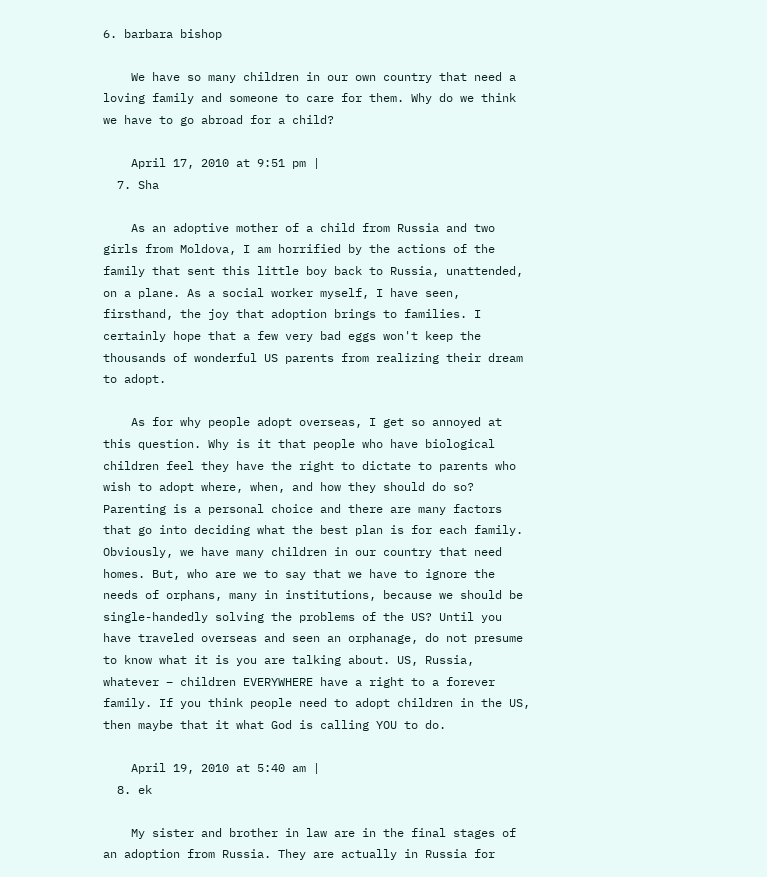6. barbara bishop

    We have so many children in our own country that need a loving family and someone to care for them. Why do we think we have to go abroad for a child?

    April 17, 2010 at 9:51 pm |
  7. Sha

    As an adoptive mother of a child from Russia and two girls from Moldova, I am horrified by the actions of the family that sent this little boy back to Russia, unattended, on a plane. As a social worker myself, I have seen, firsthand, the joy that adoption brings to families. I certainly hope that a few very bad eggs won't keep the thousands of wonderful US parents from realizing their dream to adopt.

    As for why people adopt overseas, I get so annoyed at this question. Why is it that people who have biological children feel they have the right to dictate to parents who wish to adopt where, when, and how they should do so? Parenting is a personal choice and there are many factors that go into deciding what the best plan is for each family. Obviously, we have many children in our country that need homes. But, who are we to say that we have to ignore the needs of orphans, many in institutions, because we should be single-handedly solving the problems of the US? Until you have traveled overseas and seen an orphanage, do not presume to know what it is you are talking about. US, Russia, whatever – children EVERYWHERE have a right to a forever family. If you think people need to adopt children in the US, then maybe that it what God is calling YOU to do.

    April 19, 2010 at 5:40 am |
  8. ek

    My sister and brother in law are in the final stages of an adoption from Russia. They are actually in Russia for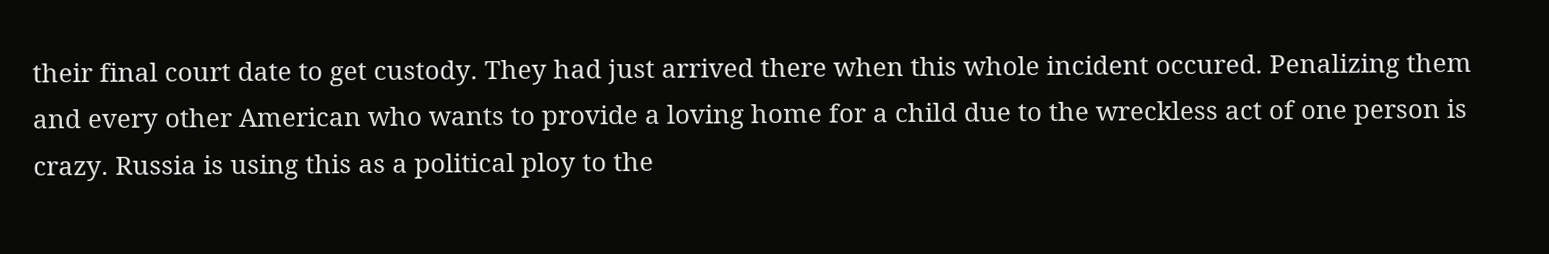their final court date to get custody. They had just arrived there when this whole incident occured. Penalizing them and every other American who wants to provide a loving home for a child due to the wreckless act of one person is crazy. Russia is using this as a political ploy to the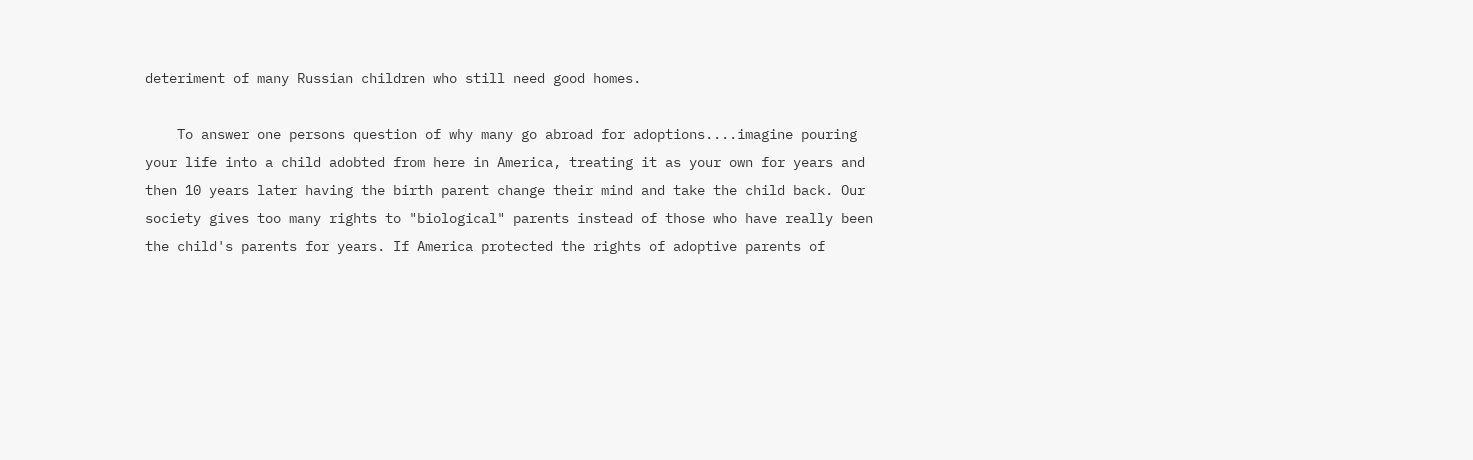deteriment of many Russian children who still need good homes.

    To answer one persons question of why many go abroad for adoptions....imagine pouring your life into a child adobted from here in America, treating it as your own for years and then 10 years later having the birth parent change their mind and take the child back. Our society gives too many rights to "biological" parents instead of those who have really been the child's parents for years. If America protected the rights of adoptive parents of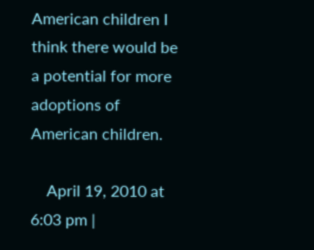American children I think there would be a potential for more adoptions of American children.

    April 19, 2010 at 6:03 pm |